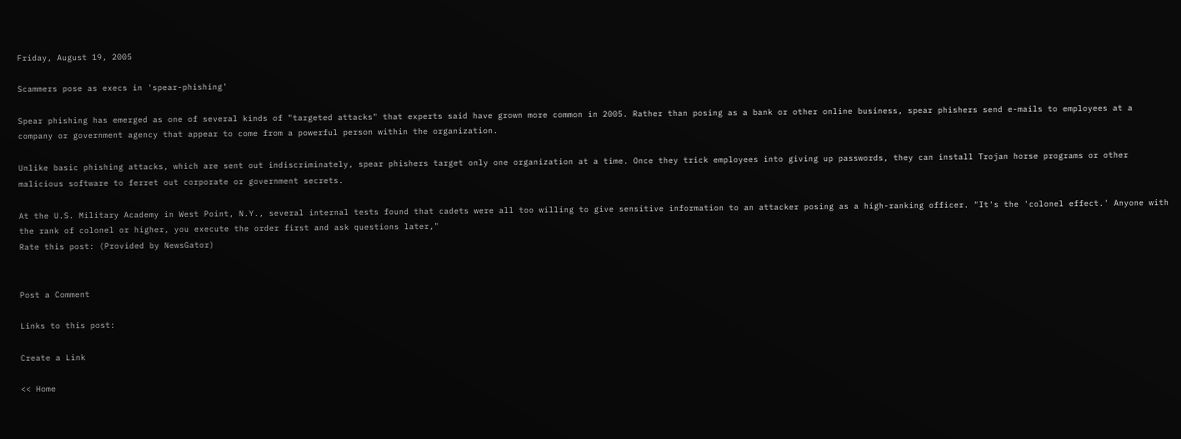Friday, August 19, 2005

Scammers pose as execs in 'spear-phishing'

Spear phishing has emerged as one of several kinds of "targeted attacks" that experts said have grown more common in 2005. Rather than posing as a bank or other online business, spear phishers send e-mails to employees at a company or government agency that appear to come from a powerful person within the organization.

Unlike basic phishing attacks, which are sent out indiscriminately, spear phishers target only one organization at a time. Once they trick employees into giving up passwords, they can install Trojan horse programs or other malicious software to ferret out corporate or government secrets.

At the U.S. Military Academy in West Point, N.Y., several internal tests found that cadets were all too willing to give sensitive information to an attacker posing as a high-ranking officer. "It's the 'colonel effect.' Anyone with the rank of colonel or higher, you execute the order first and ask questions later,"
Rate this post: (Provided by NewsGator)


Post a Comment

Links to this post:

Create a Link

<< Home